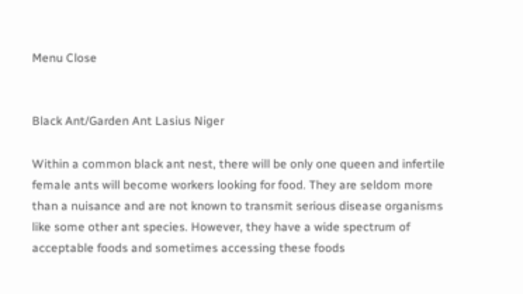Menu Close


Black Ant/Garden Ant Lasius Niger

Within a common black ant nest, there will be only one queen and infertile female ants will become workers looking for food. They are seldom more than a nuisance and are not known to transmit serious disease organisms like some other ant species. However, they have a wide spectrum of acceptable foods and sometimes accessing these foods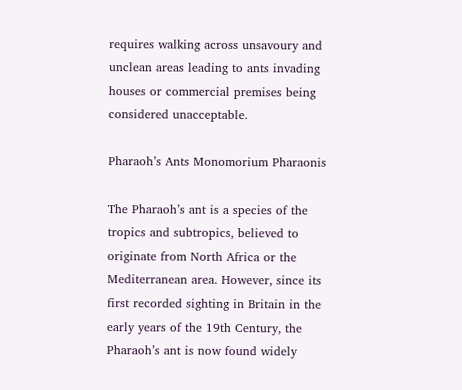requires walking across unsavoury and unclean areas leading to ants invading houses or commercial premises being considered unacceptable.

Pharaoh’s Ants Monomorium Pharaonis

The Pharaoh’s ant is a species of the tropics and subtropics, believed to originate from North Africa or the Mediterranean area. However, since its first recorded sighting in Britain in the early years of the 19th Century, the Pharaoh’s ant is now found widely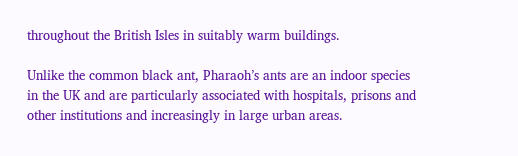throughout the British Isles in suitably warm buildings.

Unlike the common black ant, Pharaoh’s ants are an indoor species in the UK and are particularly associated with hospitals, prisons and other institutions and increasingly in large urban areas.